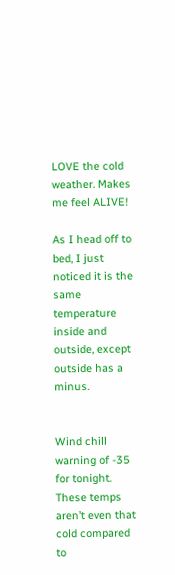LOVE the cold weather. Makes me feel ALIVE!

As I head off to bed, I just noticed it is the same temperature inside and outside, except outside has a minus.


Wind chill warning of -35 for tonight. These temps aren’t even that cold compared to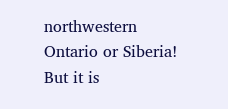northwestern Ontario or Siberia! But it is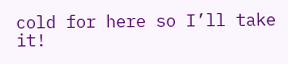cold for here so I’ll take it!